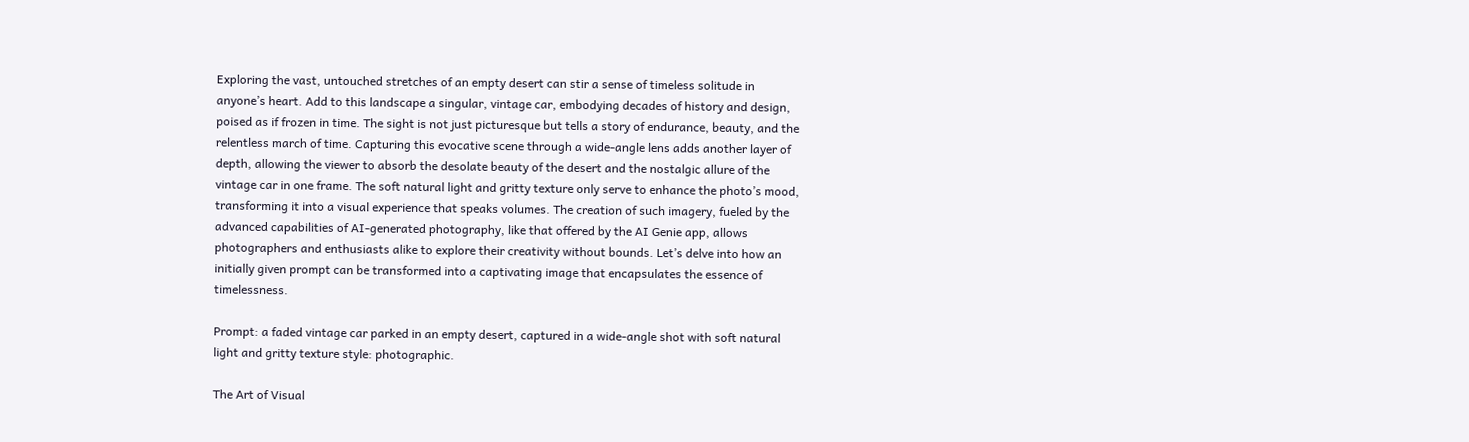Exploring the vast, untouched stretches of an empty desert can stir a sense of timeless solitude in anyone’s heart. Add to this landscape a singular, vintage car, embodying decades of history and design, poised as if frozen in time. The sight is not just picturesque but tells a story of endurance, beauty, and the relentless march of time. Capturing this evocative scene through a wide-angle lens adds another layer of depth, allowing the viewer to absorb the desolate beauty of the desert and the nostalgic allure of the vintage car in one frame. The soft natural light and gritty texture only serve to enhance the photo’s mood, transforming it into a visual experience that speaks volumes. The creation of such imagery, fueled by the advanced capabilities of AI-generated photography, like that offered by the AI Genie app, allows photographers and enthusiasts alike to explore their creativity without bounds. Let’s delve into how an initially given prompt can be transformed into a captivating image that encapsulates the essence of timelessness.

Prompt: a faded vintage car parked in an empty desert, captured in a wide-angle shot with soft natural light and gritty texture style: photographic.

The Art of Visual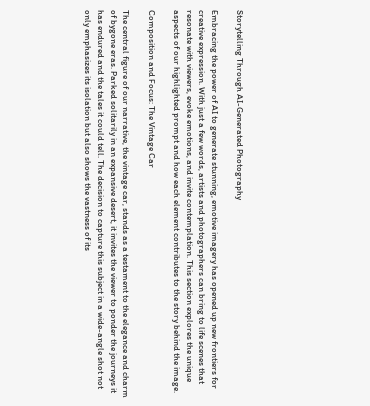Storytelling Through AI-Generated Photography

Embracing the power of AI to generate stunning, emotive imagery has opened up new frontiers for creative expression. With just a few words, artists and photographers can bring to life scenes that resonate with viewers, evoke emotions, and invite contemplation. This section explores the unique aspects of our highlighted prompt and how each element contributes to the story behind the image.

Composition and Focus: The Vintage Car

The central figure of our narrative, the vintage car, stands as a testament to the elegance and charm of bygone eras. Parked solitarily in an expansive desert, it invites the viewer to ponder the journeys it has endured and the tales it could tell. The decision to capture this subject in a wide-angle shot not only emphasizes its isolation but also shows the vastness of its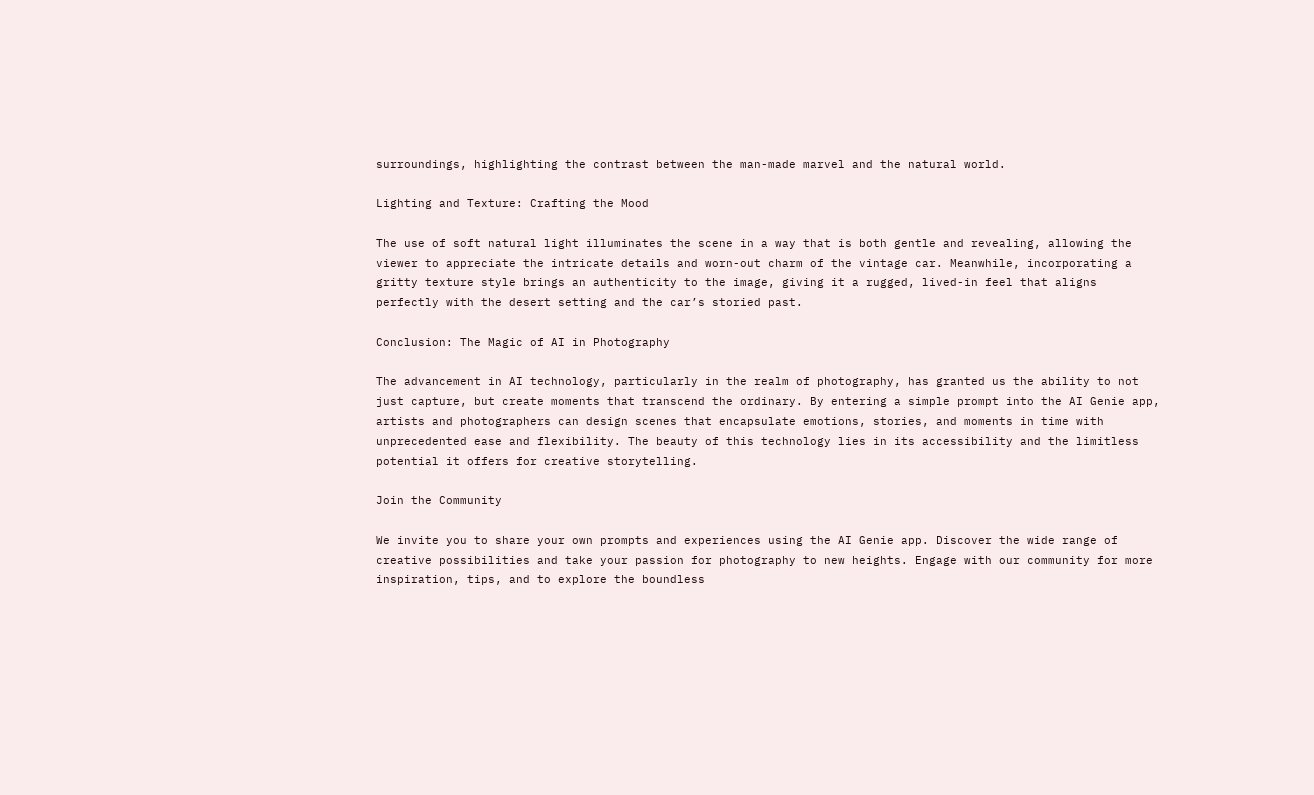surroundings, highlighting the contrast between the man-made marvel and the natural world.

Lighting and Texture: Crafting the Mood

The use of soft natural light illuminates the scene in a way that is both gentle and revealing, allowing the viewer to appreciate the intricate details and worn-out charm of the vintage car. Meanwhile, incorporating a gritty texture style brings an authenticity to the image, giving it a rugged, lived-in feel that aligns perfectly with the desert setting and the car’s storied past.

Conclusion: The Magic of AI in Photography

The advancement in AI technology, particularly in the realm of photography, has granted us the ability to not just capture, but create moments that transcend the ordinary. By entering a simple prompt into the AI Genie app, artists and photographers can design scenes that encapsulate emotions, stories, and moments in time with unprecedented ease and flexibility. The beauty of this technology lies in its accessibility and the limitless potential it offers for creative storytelling.

Join the Community

We invite you to share your own prompts and experiences using the AI Genie app. Discover the wide range of creative possibilities and take your passion for photography to new heights. Engage with our community for more inspiration, tips, and to explore the boundless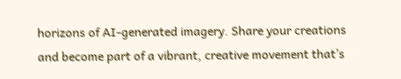horizons of AI-generated imagery. Share your creations and become part of a vibrant, creative movement that’s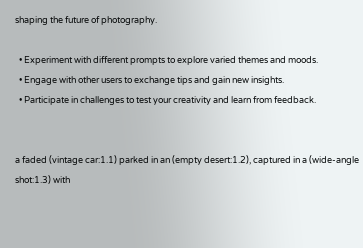shaping the future of photography.

  • Experiment with different prompts to explore varied themes and moods.
  • Engage with other users to exchange tips and gain new insights.
  • Participate in challenges to test your creativity and learn from feedback.


a faded (vintage car:1.1) parked in an (empty desert:1.2), captured in a (wide-angle shot:1.3) with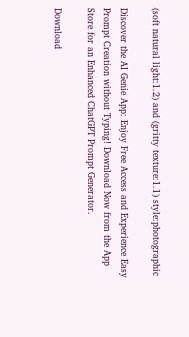(soft natural light:1.2) and (gritty texture:1.1) style:photographic

Discover the AI Genie App: Enjoy Free Access and Experience Easy Prompt Creation without Typing! Download Now from the App Store for an Enhanced ChatGPT Prompt Generator.

Download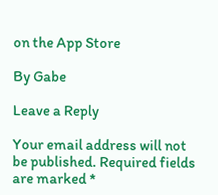on the App Store

By Gabe

Leave a Reply

Your email address will not be published. Required fields are marked *